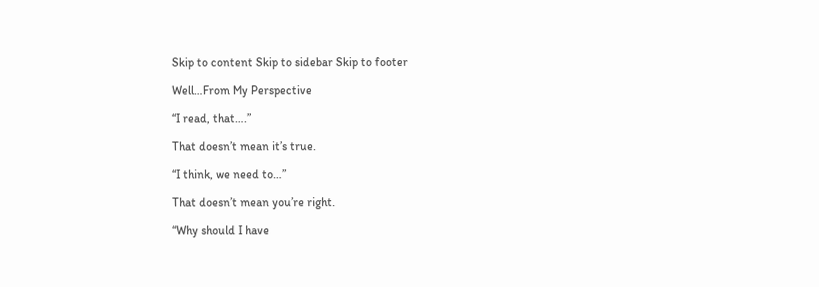Skip to content Skip to sidebar Skip to footer

Well…From My Perspective

“I read, that….”

That doesn’t mean it’s true.

“I think, we need to…”

That doesn’t mean you’re right.

“Why should I have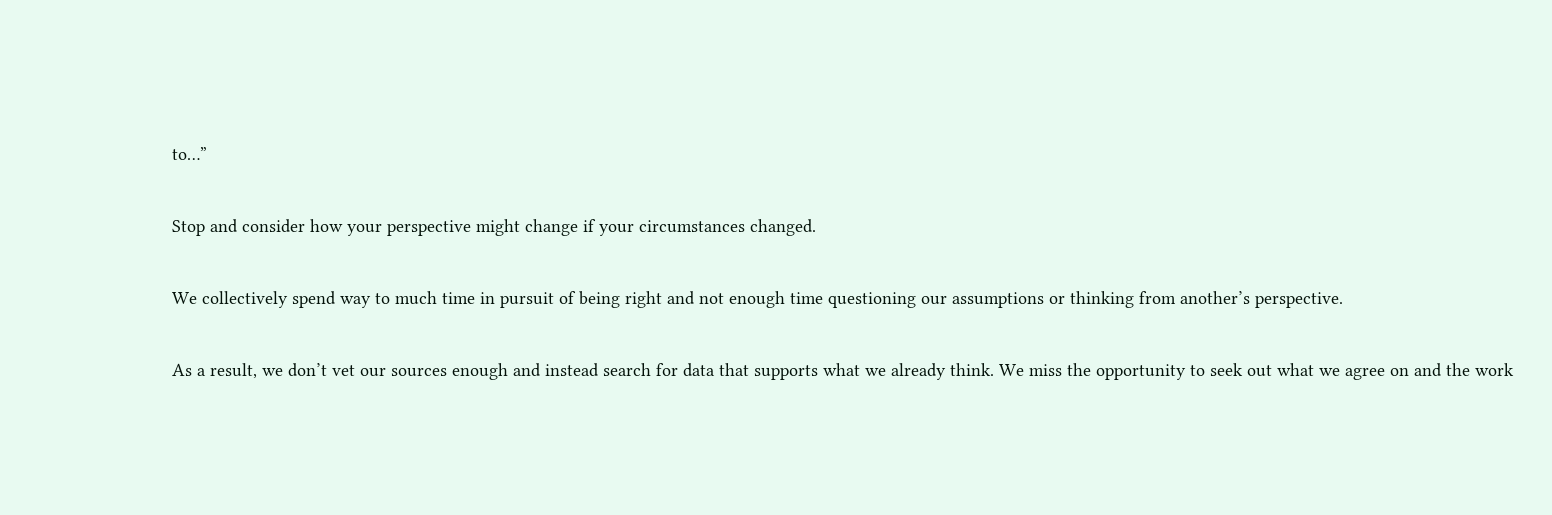to…”

Stop and consider how your perspective might change if your circumstances changed.

We collectively spend way to much time in pursuit of being right and not enough time questioning our assumptions or thinking from another’s perspective.

As a result, we don’t vet our sources enough and instead search for data that supports what we already think. We miss the opportunity to seek out what we agree on and the work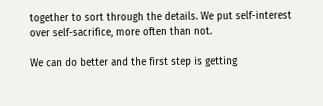together to sort through the details. We put self-interest over self-sacrifice, more often than not.

We can do better and the first step is getting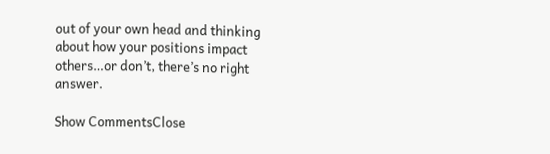out of your own head and thinking about how your positions impact others…or don’t, there’s no right answer.

Show CommentsClose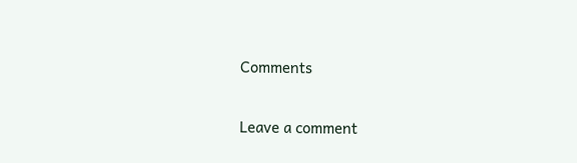Comments

Leave a comment